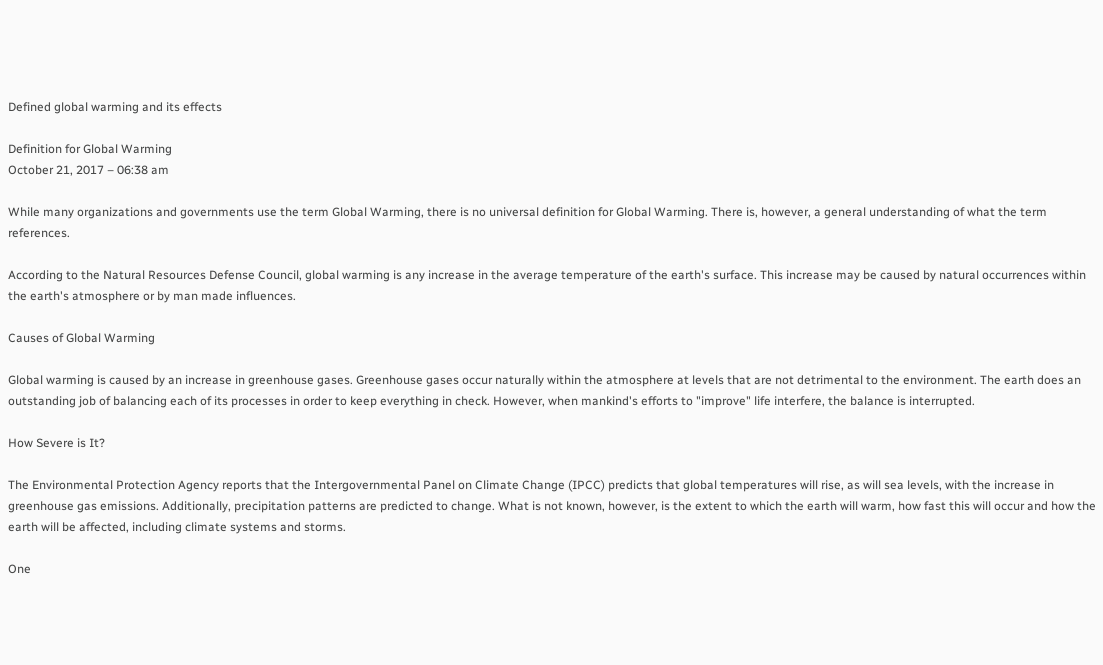Defined global warming and its effects

Definition for Global Warming
October 21, 2017 – 06:38 am

While many organizations and governments use the term Global Warming, there is no universal definition for Global Warming. There is, however, a general understanding of what the term references.

According to the Natural Resources Defense Council, global warming is any increase in the average temperature of the earth's surface. This increase may be caused by natural occurrences within the earth's atmosphere or by man made influences.

Causes of Global Warming

Global warming is caused by an increase in greenhouse gases. Greenhouse gases occur naturally within the atmosphere at levels that are not detrimental to the environment. The earth does an outstanding job of balancing each of its processes in order to keep everything in check. However, when mankind's efforts to "improve" life interfere, the balance is interrupted.

How Severe is It?

The Environmental Protection Agency reports that the Intergovernmental Panel on Climate Change (IPCC) predicts that global temperatures will rise, as will sea levels, with the increase in greenhouse gas emissions. Additionally, precipitation patterns are predicted to change. What is not known, however, is the extent to which the earth will warm, how fast this will occur and how the earth will be affected, including climate systems and storms.

One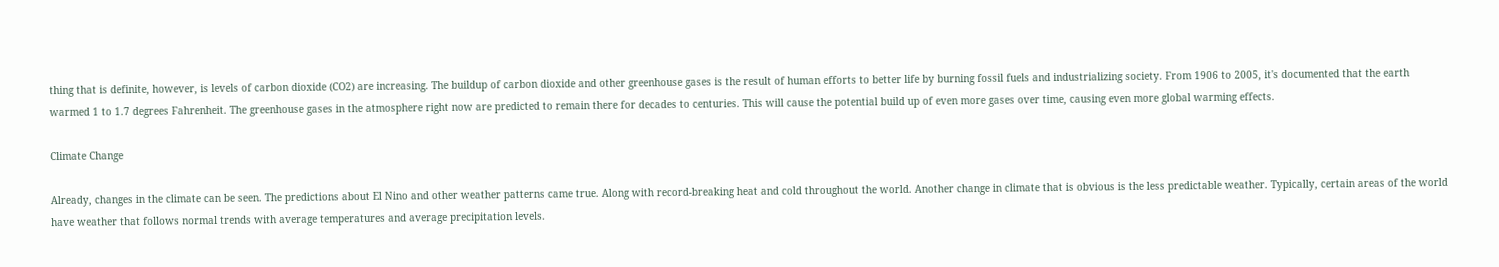thing that is definite, however, is levels of carbon dioxide (CO2) are increasing. The buildup of carbon dioxide and other greenhouse gases is the result of human efforts to better life by burning fossil fuels and industrializing society. From 1906 to 2005, it's documented that the earth warmed 1 to 1.7 degrees Fahrenheit. The greenhouse gases in the atmosphere right now are predicted to remain there for decades to centuries. This will cause the potential build up of even more gases over time, causing even more global warming effects.

Climate Change

Already, changes in the climate can be seen. The predictions about El Nino and other weather patterns came true. Along with record-breaking heat and cold throughout the world. Another change in climate that is obvious is the less predictable weather. Typically, certain areas of the world have weather that follows normal trends with average temperatures and average precipitation levels.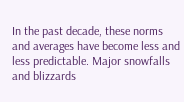In the past decade, these norms and averages have become less and less predictable. Major snowfalls and blizzards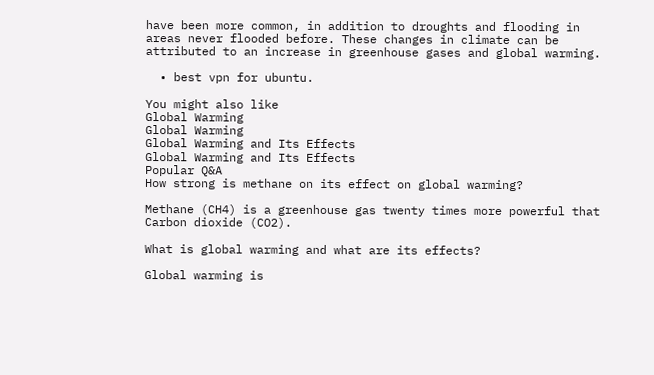have been more common, in addition to droughts and flooding in areas never flooded before. These changes in climate can be attributed to an increase in greenhouse gases and global warming.

  • best vpn for ubuntu.

You might also like
Global Warming
Global Warming
Global Warming and Its Effects
Global Warming and Its Effects
Popular Q&A
How strong is methane on its effect on global warming?

Methane (CH4) is a greenhouse gas twenty times more powerful that Carbon dioxide (CO2).

What is global warming and what are its effects?

Global warming is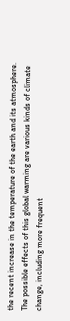the recent increase in the temperature of the earth and its atmosphere.
The possible effects of this global warming are various kinds of climate change, including more frequent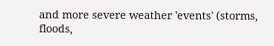and more severe weather 'events' (storms, floods,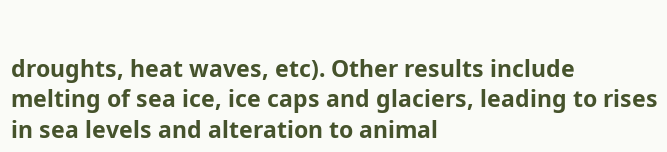droughts, heat waves, etc). Other results include melting of sea ice, ice caps and glaciers, leading to rises in sea levels and alteration to animal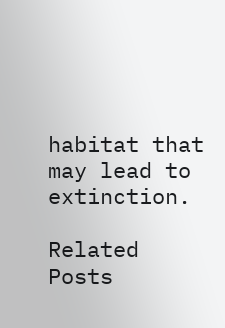habitat that may lead to extinction.

Related Posts